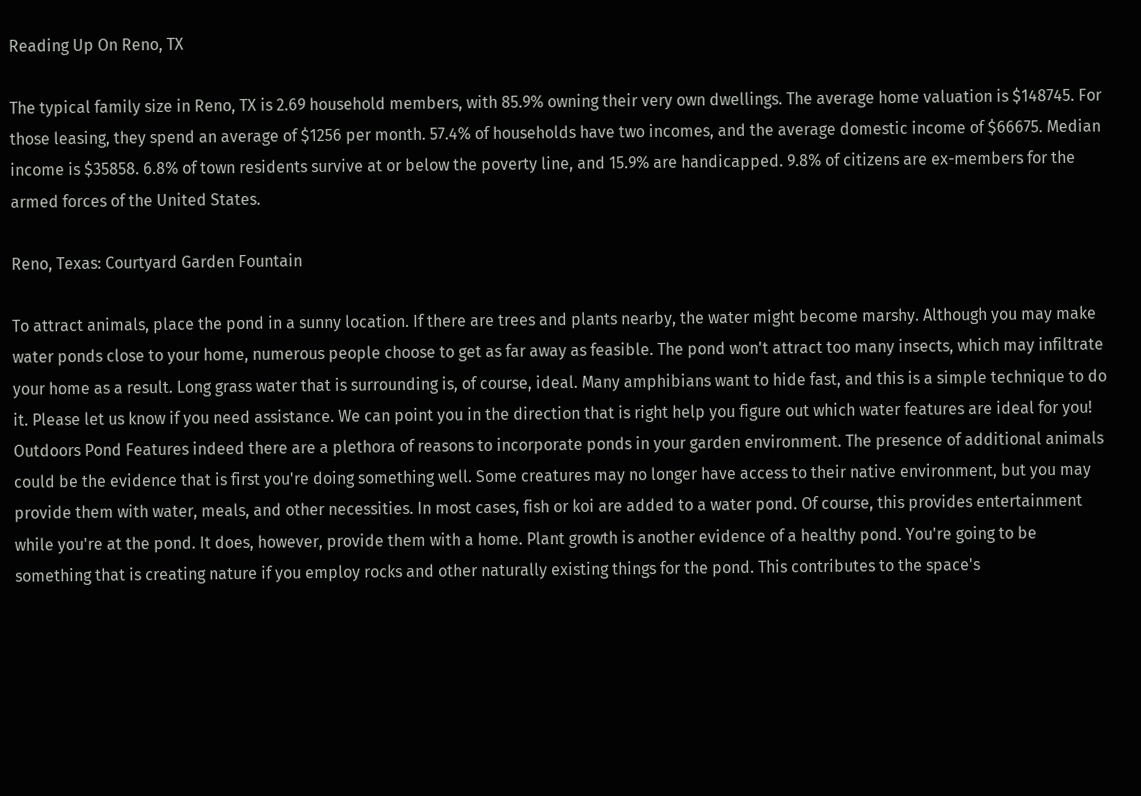Reading Up On Reno, TX

The typical family size in Reno, TX is 2.69 household members, with 85.9% owning their very own dwellings. The average home valuation is $148745. For those leasing, they spend an average of $1256 per month. 57.4% of households have two incomes, and the average domestic income of $66675. Median income is $35858. 6.8% of town residents survive at or below the poverty line, and 15.9% are handicapped. 9.8% of citizens are ex-members for the armed forces of the United States.

Reno, Texas: Courtyard Garden Fountain

To attract animals, place the pond in a sunny location. If there are trees and plants nearby, the water might become marshy. Although you may make water ponds close to your home, numerous people choose to get as far away as feasible. The pond won't attract too many insects, which may infiltrate your home as a result. Long grass water that is surrounding is, of course, ideal. Many amphibians want to hide fast, and this is a simple technique to do it. Please let us know if you need assistance. We can point you in the direction that is right help you figure out which water features are ideal for you! Outdoors Pond Features indeed there are a plethora of reasons to incorporate ponds in your garden environment. The presence of additional animals could be the evidence that is first you're doing something well. Some creatures may no longer have access to their native environment, but you may provide them with water, meals, and other necessities. In most cases, fish or koi are added to a water pond. Of course, this provides entertainment while you're at the pond. It does, however, provide them with a home. Plant growth is another evidence of a healthy pond. You're going to be something that is creating nature if you employ rocks and other naturally existing things for the pond. This contributes to the space's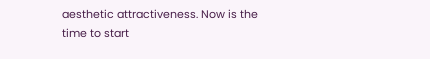aesthetic attractiveness. Now is the time to start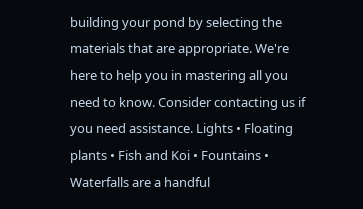building your pond by selecting the materials that are appropriate. We're here to help you in mastering all you need to know. Consider contacting us if you need assistance. Lights • Floating plants • Fish and Koi • Fountains • Waterfalls are a handful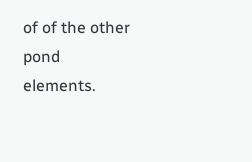of of the other pond elements.